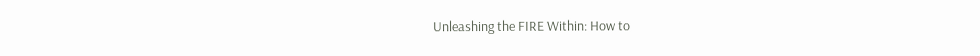Unleashing the FIRE Within: How to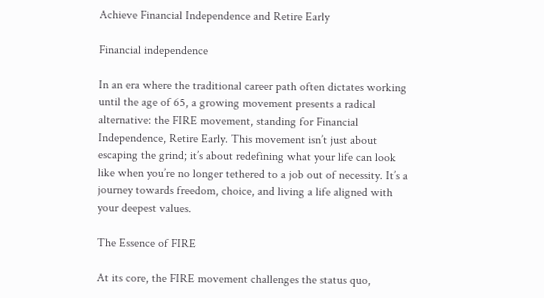Achieve Financial Independence and Retire Early

Financial independence

In an era where the traditional career path often dictates working until the age of 65, a growing movement presents a radical alternative: the FIRE movement, standing for Financial Independence, Retire Early. This movement isn’t just about escaping the grind; it’s about redefining what your life can look like when you’re no longer tethered to a job out of necessity. It’s a journey towards freedom, choice, and living a life aligned with your deepest values.

The Essence of FIRE

At its core, the FIRE movement challenges the status quo,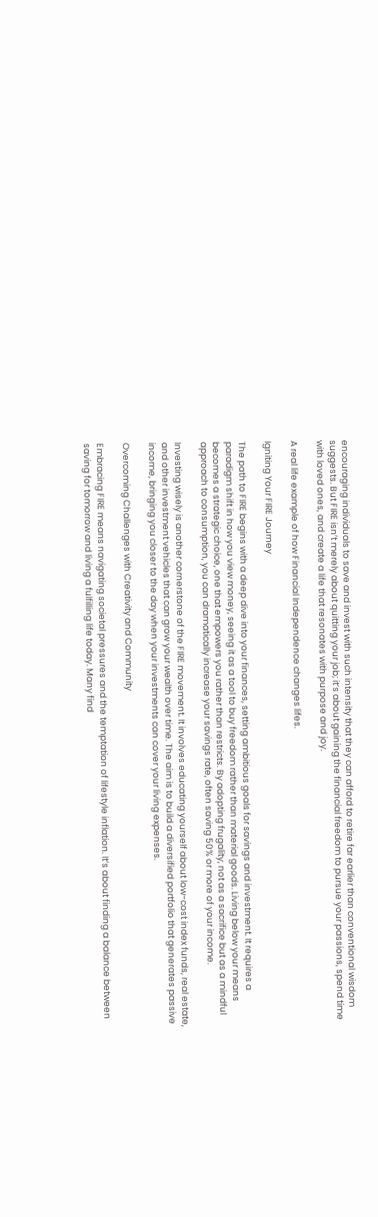encouraging individuals to save and invest with such intensity that they can afford to retire far earlier than conventional wisdom suggests. But FIRE isn’t merely about quitting your job; it’s about gaining the financial freedom to pursue your passions, spend time with loved ones, and create a life that resonates with purpose and joy.

A real life example of how Financial Independence changes lifes.

Igniting Your FIRE Journey

The path to FIRE begins with a deep dive into your finances, setting ambitious goals for savings and investment. It requires a paradigm shift in how you view money, seeing it as a tool to buy freedom rather than material goods. Living below your means becomes a strategic choice, one that empowers you rather than restricts. By adopting frugality, not as a sacrifice but as a mindful approach to consumption, you can dramatically increase your savings rate, often saving 50% or more of your income.

Investing wisely is another cornerstone of the FIRE movement. It involves educating yourself about low-cost index funds, real estate, and other investment vehicles that can grow your wealth over time. The aim is to build a diversified portfolio that generates passive income, bringing you closer to the day when your investments can cover your living expenses.

Overcoming Challenges with Creativity and Community

Embracing FIRE means navigating societal pressures and the temptation of lifestyle inflation. It’s about finding a balance between saving for tomorrow and living a fulfilling life today. Many find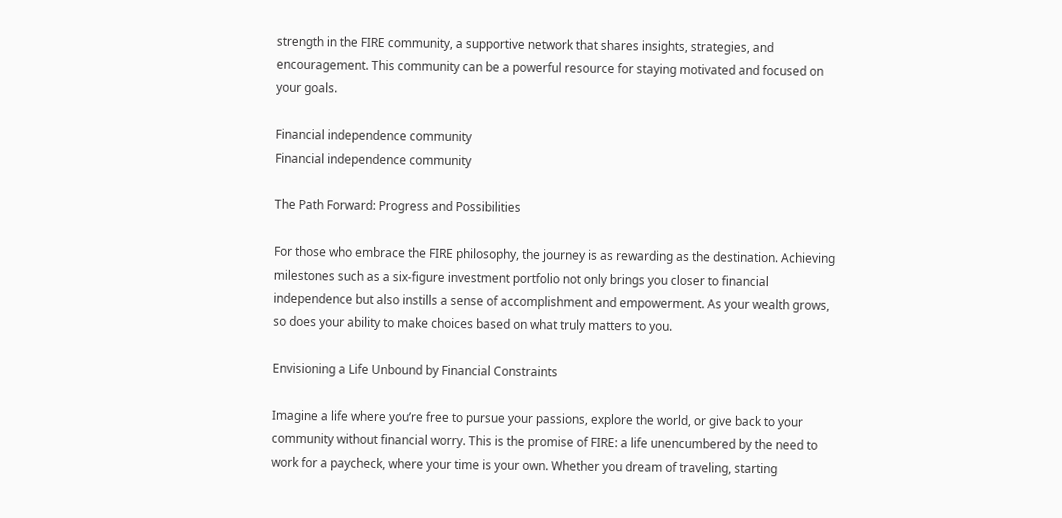strength in the FIRE community, a supportive network that shares insights, strategies, and encouragement. This community can be a powerful resource for staying motivated and focused on your goals.

Financial independence community
Financial independence community

The Path Forward: Progress and Possibilities

For those who embrace the FIRE philosophy, the journey is as rewarding as the destination. Achieving milestones such as a six-figure investment portfolio not only brings you closer to financial independence but also instills a sense of accomplishment and empowerment. As your wealth grows, so does your ability to make choices based on what truly matters to you.

Envisioning a Life Unbound by Financial Constraints

Imagine a life where you’re free to pursue your passions, explore the world, or give back to your community without financial worry. This is the promise of FIRE: a life unencumbered by the need to work for a paycheck, where your time is your own. Whether you dream of traveling, starting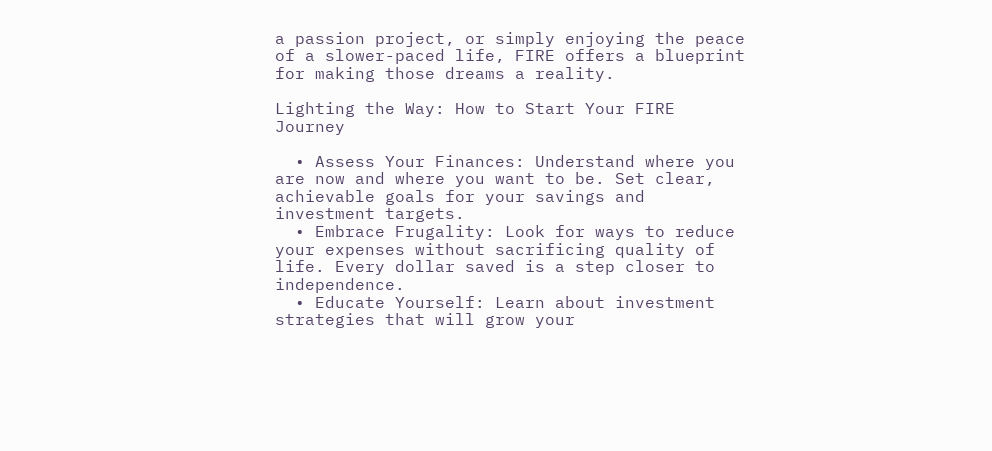a passion project, or simply enjoying the peace of a slower-paced life, FIRE offers a blueprint for making those dreams a reality.

Lighting the Way: How to Start Your FIRE Journey

  • Assess Your Finances: Understand where you are now and where you want to be. Set clear, achievable goals for your savings and investment targets.
  • Embrace Frugality: Look for ways to reduce your expenses without sacrificing quality of life. Every dollar saved is a step closer to independence.
  • Educate Yourself: Learn about investment strategies that will grow your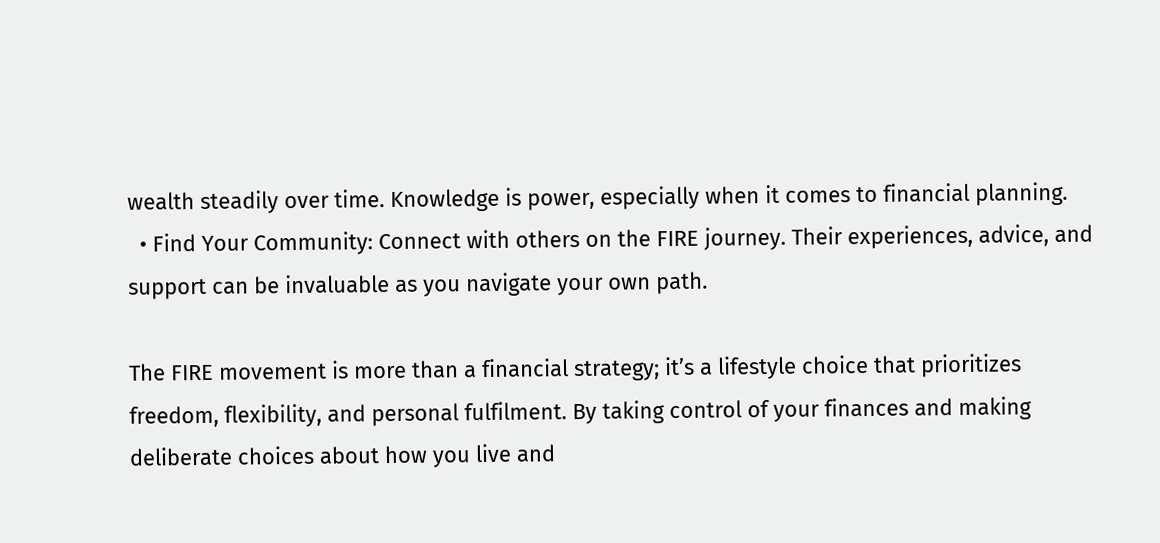wealth steadily over time. Knowledge is power, especially when it comes to financial planning.
  • Find Your Community: Connect with others on the FIRE journey. Their experiences, advice, and support can be invaluable as you navigate your own path.

The FIRE movement is more than a financial strategy; it’s a lifestyle choice that prioritizes freedom, flexibility, and personal fulfilment. By taking control of your finances and making deliberate choices about how you live and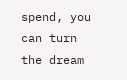spend, you can turn the dream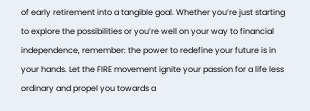of early retirement into a tangible goal. Whether you’re just starting to explore the possibilities or you’re well on your way to financial independence, remember: the power to redefine your future is in your hands. Let the FIRE movement ignite your passion for a life less ordinary and propel you towards a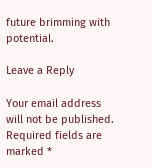future brimming with potential.

Leave a Reply

Your email address will not be published. Required fields are marked *